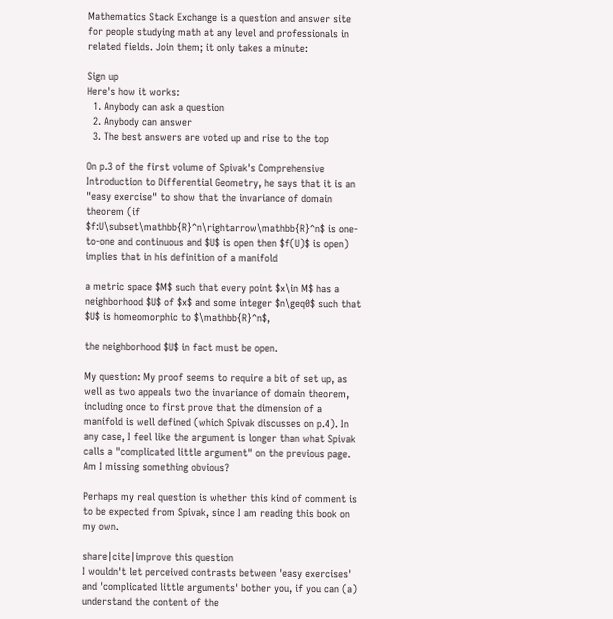Mathematics Stack Exchange is a question and answer site for people studying math at any level and professionals in related fields. Join them; it only takes a minute:

Sign up
Here's how it works:
  1. Anybody can ask a question
  2. Anybody can answer
  3. The best answers are voted up and rise to the top

On p.3 of the first volume of Spivak's Comprehensive Introduction to Differential Geometry, he says that it is an "easy exercise" to show that the invariance of domain theorem (if $f:U\subset\mathbb{R}^n\rightarrow\mathbb{R}^n$ is one-to-one and continuous and $U$ is open then $f(U)$ is open) implies that in his definition of a manifold

a metric space $M$ such that every point $x\in M$ has a neighborhood $U$ of $x$ and some integer $n\geq0$ such that $U$ is homeomorphic to $\mathbb{R}^n$,

the neighborhood $U$ in fact must be open.

My question: My proof seems to require a bit of set up, as well as two appeals two the invariance of domain theorem, including once to first prove that the dimension of a manifold is well defined (which Spivak discusses on p.4). In any case, I feel like the argument is longer than what Spivak calls a "complicated little argument" on the previous page. Am I missing something obvious?

Perhaps my real question is whether this kind of comment is to be expected from Spivak, since I am reading this book on my own.

share|cite|improve this question
I wouldn't let perceived contrasts between 'easy exercises' and 'complicated little arguments' bother you, if you can (a) understand the content of the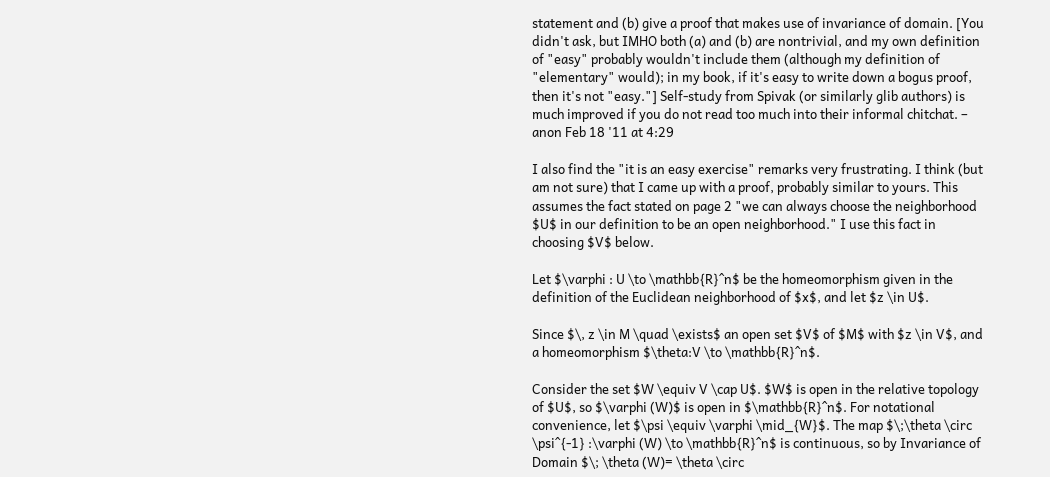statement and (b) give a proof that makes use of invariance of domain. [You didn't ask, but IMHO both (a) and (b) are nontrivial, and my own definition of "easy" probably wouldn't include them (although my definition of "elementary" would); in my book, if it's easy to write down a bogus proof, then it's not "easy."] Self-study from Spivak (or similarly glib authors) is much improved if you do not read too much into their informal chitchat. – anon Feb 18 '11 at 4:29

I also find the "it is an easy exercise" remarks very frustrating. I think (but am not sure) that I came up with a proof, probably similar to yours. This assumes the fact stated on page 2 "we can always choose the neighborhood $U$ in our definition to be an open neighborhood." I use this fact in choosing $V$ below.

Let $\varphi : U \to \mathbb{R}^n$ be the homeomorphism given in the definition of the Euclidean neighborhood of $x$, and let $z \in U$.

Since $\, z \in M \quad \exists$ an open set $V$ of $M$ with $z \in V$, and a homeomorphism $\theta:V \to \mathbb{R}^n$.

Consider the set $W \equiv V \cap U$. $W$ is open in the relative topology of $U$, so $\varphi (W)$ is open in $\mathbb{R}^n$. For notational convenience, let $\psi \equiv \varphi \mid_{W}$. The map $\;\theta \circ \psi^{-1} :\varphi (W) \to \mathbb{R}^n$ is continuous, so by Invariance of Domain $\; \theta (W)= \theta \circ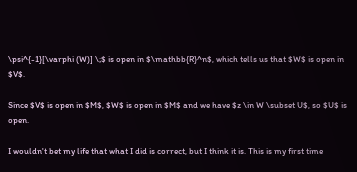\psi^{-1}[\varphi (W)] \;$ is open in $\mathbb{R}^n$, which tells us that $W$ is open in $V$.

Since $V$ is open in $M$, $W$ is open in $M$ and we have $z \in W \subset U$, so $U$ is open.

I wouldn't bet my life that what I did is correct, but I think it is. This is my first time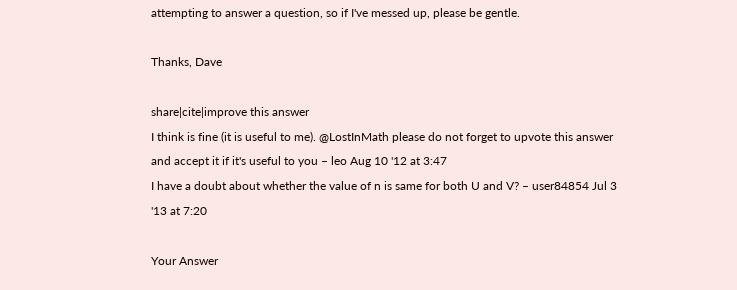attempting to answer a question, so if I've messed up, please be gentle.

Thanks, Dave

share|cite|improve this answer
I think is fine (it is useful to me). @LostInMath please do not forget to upvote this answer and accept it if it's useful to you – leo Aug 10 '12 at 3:47
I have a doubt about whether the value of n is same for both U and V? – user84854 Jul 3 '13 at 7:20

Your Answer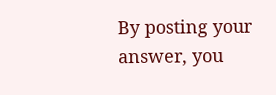By posting your answer, you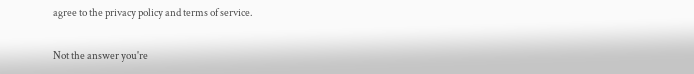agree to the privacy policy and terms of service.

Not the answer you're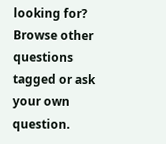looking for? Browse other questions tagged or ask your own question.